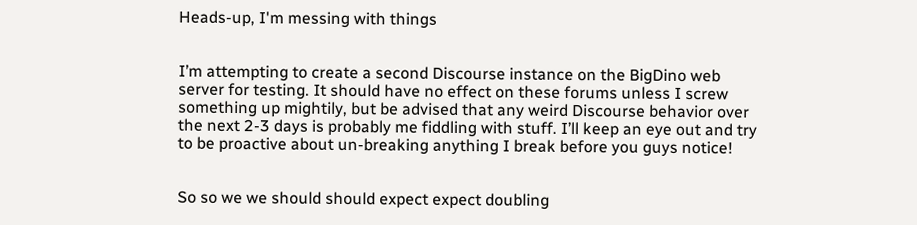Heads-up, I'm messing with things


I’m attempting to create a second Discourse instance on the BigDino web server for testing. It should have no effect on these forums unless I screw something up mightily, but be advised that any weird Discourse behavior over the next 2-3 days is probably me fiddling with stuff. I’ll keep an eye out and try to be proactive about un-breaking anything I break before you guys notice!


So so we we should should expect expect doubling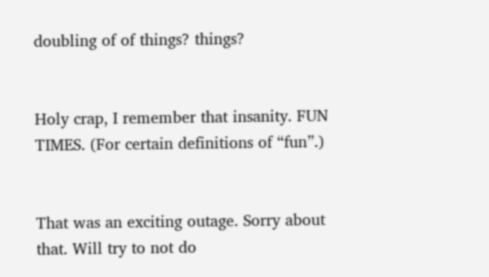doubling of of things? things?


Holy crap, I remember that insanity. FUN TIMES. (For certain definitions of “fun”.)


That was an exciting outage. Sorry about that. Will try to not do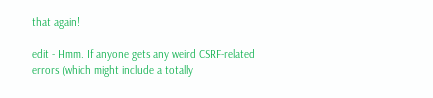that again!

edit - Hmm. If anyone gets any weird CSRF-related errors (which might include a totally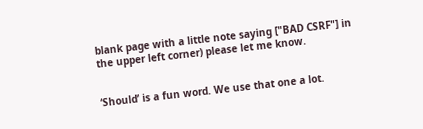blank page with a little note saying ["BAD CSRF"] in the upper left corner) please let me know.


‘Should’ is a fun word. We use that one a lot.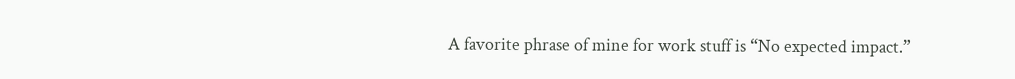A favorite phrase of mine for work stuff is “No expected impact.”